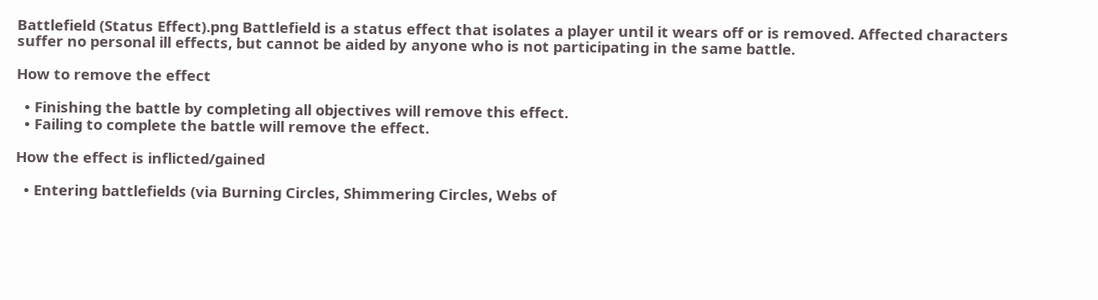Battlefield (Status Effect).png Battlefield is a status effect that isolates a player until it wears off or is removed. Affected characters suffer no personal ill effects, but cannot be aided by anyone who is not participating in the same battle.

How to remove the effect

  • Finishing the battle by completing all objectives will remove this effect.
  • Failing to complete the battle will remove the effect.

How the effect is inflicted/gained

  • Entering battlefields (via Burning Circles, Shimmering Circles, Webs of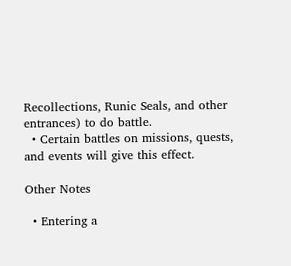Recollections, Runic Seals, and other entrances) to do battle.
  • Certain battles on missions, quests, and events will give this effect.

Other Notes

  • Entering a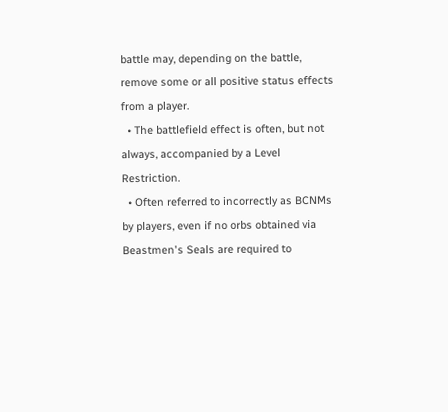battle may, depending on the battle, remove some or all positive status effects from a player.
  • The battlefield effect is often, but not always, accompanied by a Level Restriction.
  • Often referred to incorrectly as BCNMs by players, even if no orbs obtained via Beastmen's Seals are required to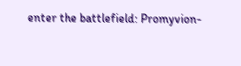enter the battlefield: Promyvion-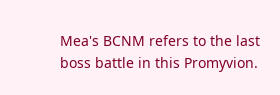Mea's BCNM refers to the last boss battle in this Promyvion.